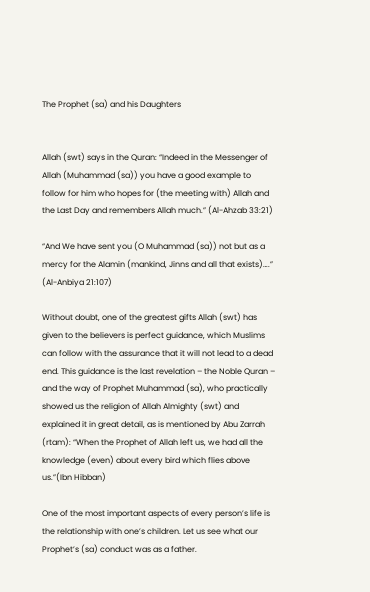The Prophet (sa) and his Daughters


Allah (swt) says in the Quran: “Indeed in the Messenger of Allah (Muhammad (sa)) you have a good example to follow for him who hopes for (the meeting with) Allah and the Last Day and remembers Allah much.” (Al-Ahzab 33:21)

“And We have sent you (O Muhammad (sa)) not but as a mercy for the Alamin (mankind, Jinns and all that exists)….” (Al-Anbiya 21:107)

Without doubt, one of the greatest gifts Allah (swt) has given to the believers is perfect guidance, which Muslims can follow with the assurance that it will not lead to a dead end. This guidance is the last revelation – the Noble Quran – and the way of Prophet Muhammad (sa), who practically showed us the religion of Allah Almighty (swt) and explained it in great detail, as is mentioned by Abu Zarrah (rtam): “When the Prophet of Allah left us, we had all the knowledge (even) about every bird which flies above us.”(Ibn Hibban)

One of the most important aspects of every person’s life is the relationship with one’s children. Let us see what our Prophet’s (sa) conduct was as a father.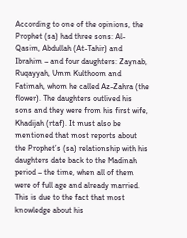According to one of the opinions, the Prophet (sa) had three sons: Al-Qasim, Abdullah (At-Tahir) and Ibrahim – and four daughters: Zaynab, Ruqayyah, Umm Kulthoom and Fatimah, whom he called Az-Zahra (the flower). The daughters outlived his sons and they were from his first wife, Khadijah (rtaf). It must also be mentioned that most reports about the Prophet’s (sa) relationship with his daughters date back to the Madinah period – the time, when all of them were of full age and already married. This is due to the fact that most knowledge about his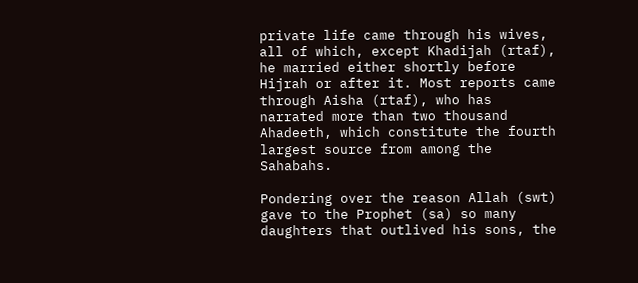private life came through his wives, all of which, except Khadijah (rtaf), he married either shortly before Hijrah or after it. Most reports came through Aisha (rtaf), who has narrated more than two thousand Ahadeeth, which constitute the fourth largest source from among the Sahabahs.

Pondering over the reason Allah (swt) gave to the Prophet (sa) so many daughters that outlived his sons, the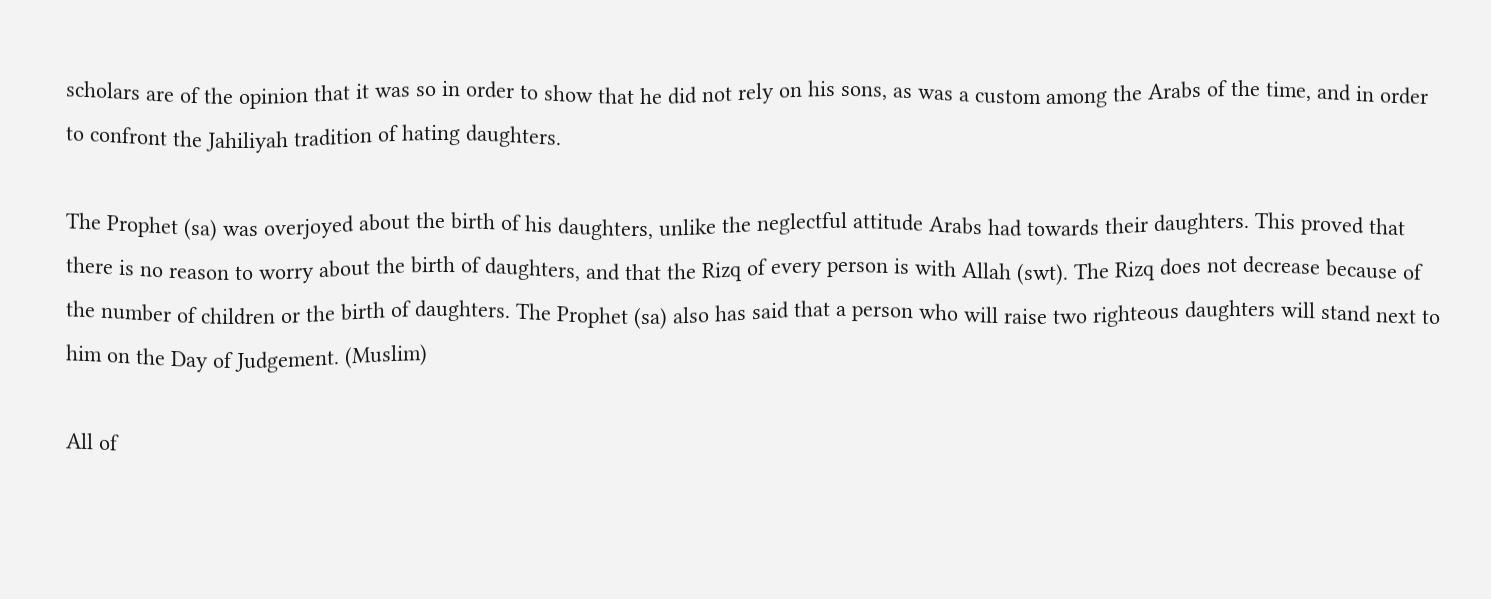scholars are of the opinion that it was so in order to show that he did not rely on his sons, as was a custom among the Arabs of the time, and in order to confront the Jahiliyah tradition of hating daughters.

The Prophet (sa) was overjoyed about the birth of his daughters, unlike the neglectful attitude Arabs had towards their daughters. This proved that there is no reason to worry about the birth of daughters, and that the Rizq of every person is with Allah (swt). The Rizq does not decrease because of the number of children or the birth of daughters. The Prophet (sa) also has said that a person who will raise two righteous daughters will stand next to him on the Day of Judgement. (Muslim)

All of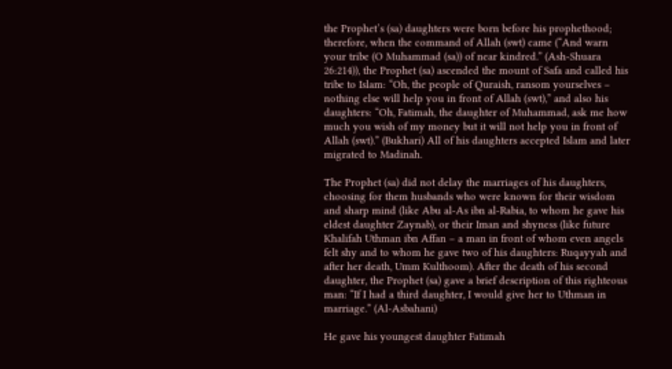the Prophet’s (sa) daughters were born before his prophethood; therefore, when the command of Allah (swt) came (“And warn your tribe (O Muhammad (sa)) of near kindred.” (Ash-Shuara 26:214)), the Prophet (sa) ascended the mount of Safa and called his tribe to Islam: “Oh, the people of Quraish, ransom yourselves – nothing else will help you in front of Allah (swt),” and also his daughters: “Oh, Fatimah, the daughter of Muhammad, ask me how much you wish of my money but it will not help you in front of Allah (swt).” (Bukhari) All of his daughters accepted Islam and later migrated to Madinah.

The Prophet (sa) did not delay the marriages of his daughters, choosing for them husbands who were known for their wisdom and sharp mind (like Abu al-As ibn al-Rabia, to whom he gave his eldest daughter Zaynab), or their Iman and shyness (like future Khalifah Uthman ibn Affan – a man in front of whom even angels felt shy and to whom he gave two of his daughters: Ruqayyah and after her death, Umm Kulthoom). After the death of his second daughter, the Prophet (sa) gave a brief description of this righteous man: “If I had a third daughter, I would give her to Uthman in marriage.” (Al-Asbahani)

He gave his youngest daughter Fatimah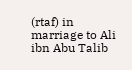(rtaf) in marriage to Ali ibn Abu Talib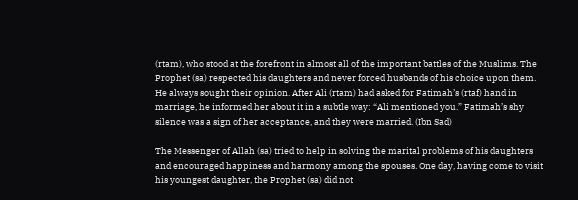(rtam), who stood at the forefront in almost all of the important battles of the Muslims. The Prophet (sa) respected his daughters and never forced husbands of his choice upon them. He always sought their opinion. After Ali (rtam) had asked for Fatimah’s (rtaf) hand in marriage, he informed her about it in a subtle way: “Ali mentioned you.” Fatimah’s shy silence was a sign of her acceptance, and they were married. (Ibn Sad)

The Messenger of Allah (sa) tried to help in solving the marital problems of his daughters and encouraged happiness and harmony among the spouses. One day, having come to visit his youngest daughter, the Prophet (sa) did not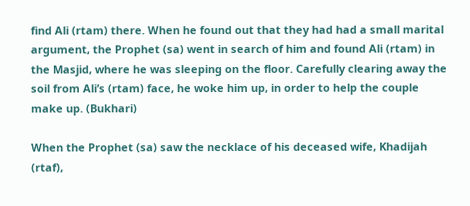find Ali (rtam) there. When he found out that they had had a small marital argument, the Prophet (sa) went in search of him and found Ali (rtam) in the Masjid, where he was sleeping on the floor. Carefully clearing away the soil from Ali’s (rtam) face, he woke him up, in order to help the couple make up. (Bukhari)

When the Prophet (sa) saw the necklace of his deceased wife, Khadijah (rtaf),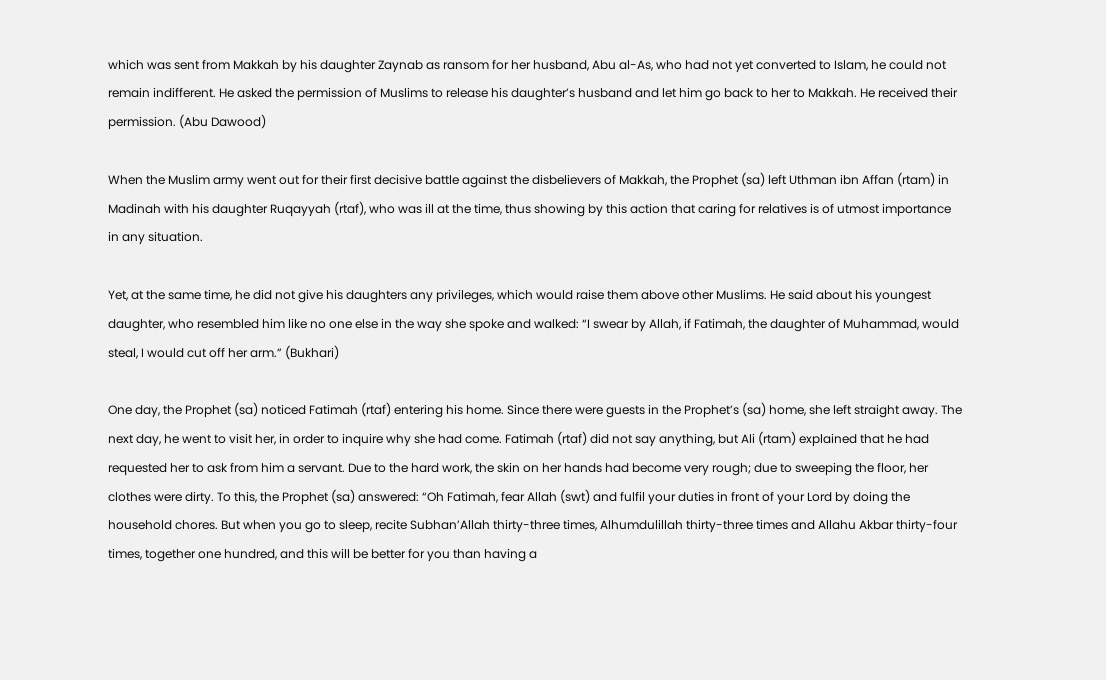which was sent from Makkah by his daughter Zaynab as ransom for her husband, Abu al-As, who had not yet converted to Islam, he could not remain indifferent. He asked the permission of Muslims to release his daughter’s husband and let him go back to her to Makkah. He received their permission. (Abu Dawood)

When the Muslim army went out for their first decisive battle against the disbelievers of Makkah, the Prophet (sa) left Uthman ibn Affan (rtam) in Madinah with his daughter Ruqayyah (rtaf), who was ill at the time, thus showing by this action that caring for relatives is of utmost importance in any situation.

Yet, at the same time, he did not give his daughters any privileges, which would raise them above other Muslims. He said about his youngest daughter, who resembled him like no one else in the way she spoke and walked: “I swear by Allah, if Fatimah, the daughter of Muhammad, would steal, I would cut off her arm.” (Bukhari)

One day, the Prophet (sa) noticed Fatimah (rtaf) entering his home. Since there were guests in the Prophet’s (sa) home, she left straight away. The next day, he went to visit her, in order to inquire why she had come. Fatimah (rtaf) did not say anything, but Ali (rtam) explained that he had requested her to ask from him a servant. Due to the hard work, the skin on her hands had become very rough; due to sweeping the floor, her clothes were dirty. To this, the Prophet (sa) answered: “Oh Fatimah, fear Allah (swt) and fulfil your duties in front of your Lord by doing the household chores. But when you go to sleep, recite Subhan’Allah thirty-three times, Alhumdulillah thirty-three times and Allahu Akbar thirty-four times, together one hundred, and this will be better for you than having a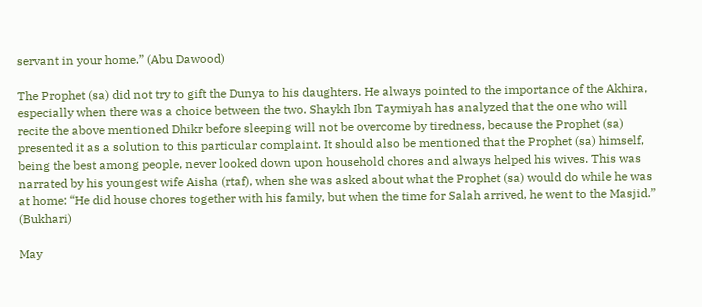servant in your home.” (Abu Dawood)

The Prophet (sa) did not try to gift the Dunya to his daughters. He always pointed to the importance of the Akhira, especially when there was a choice between the two. Shaykh Ibn Taymiyah has analyzed that the one who will recite the above mentioned Dhikr before sleeping will not be overcome by tiredness, because the Prophet (sa) presented it as a solution to this particular complaint. It should also be mentioned that the Prophet (sa) himself, being the best among people, never looked down upon household chores and always helped his wives. This was narrated by his youngest wife Aisha (rtaf), when she was asked about what the Prophet (sa) would do while he was at home: “He did house chores together with his family, but when the time for Salah arrived, he went to the Masjid.” (Bukhari)

May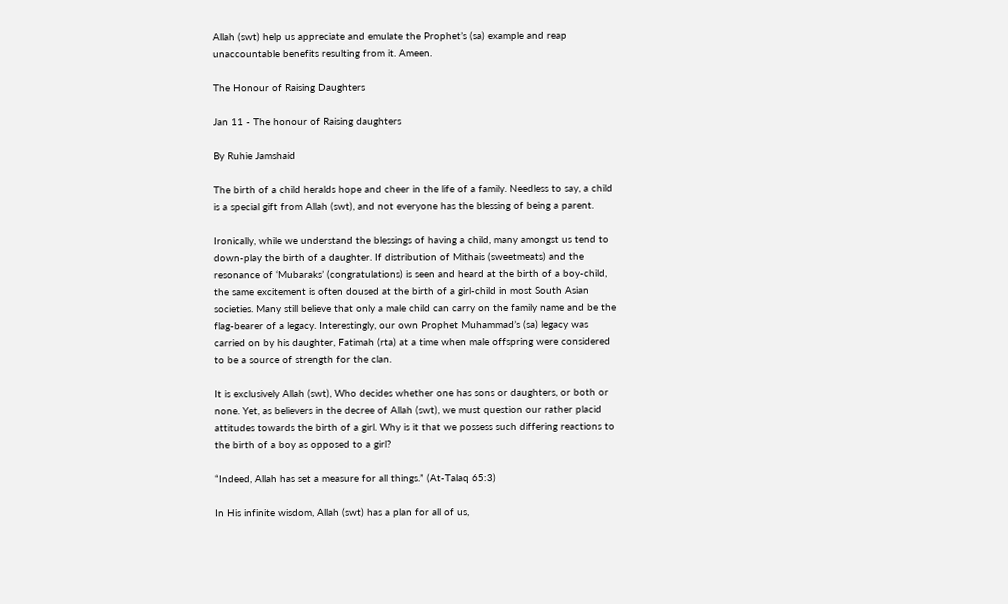Allah (swt) help us appreciate and emulate the Prophet’s (sa) example and reap unaccountable benefits resulting from it. Ameen.

The Honour of Raising Daughters

Jan 11 - The honour of Raising daughters

By Ruhie Jamshaid

The birth of a child heralds hope and cheer in the life of a family. Needless to say, a child is a special gift from Allah (swt), and not everyone has the blessing of being a parent.

Ironically, while we understand the blessings of having a child, many amongst us tend to down-play the birth of a daughter. If distribution of Mithais (sweetmeats) and the resonance of ‘Mubaraks’ (congratulations) is seen and heard at the birth of a boy-child, the same excitement is often doused at the birth of a girl-child in most South Asian societies. Many still believe that only a male child can carry on the family name and be the flag-bearer of a legacy. Interestingly, our own Prophet Muhammad’s (sa) legacy was carried on by his daughter, Fatimah (rta) at a time when male offspring were considered to be a source of strength for the clan.

It is exclusively Allah (swt), Who decides whether one has sons or daughters, or both or none. Yet, as believers in the decree of Allah (swt), we must question our rather placid attitudes towards the birth of a girl. Why is it that we possess such differing reactions to the birth of a boy as opposed to a girl?

“Indeed, Allah has set a measure for all things.” (At-Talaq 65:3)

In His infinite wisdom, Allah (swt) has a plan for all of us,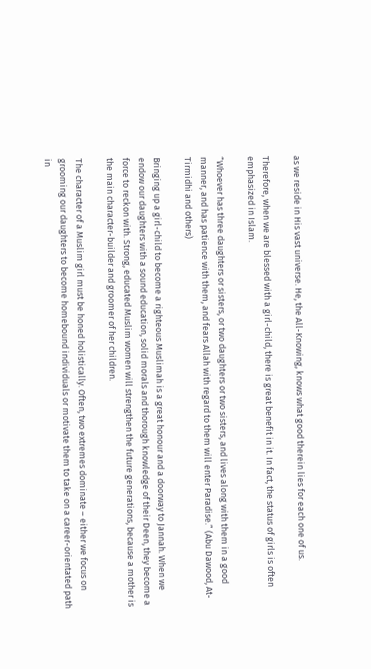as we reside in His vast universe. He, the All-Knowing, knows what good therein lies for each one of us.

Therefore, when we are blessed with a girl-child, there is great benefit in it. In fact, the status of girls is often emphasized in Islam.

“Whoever has three daughters or sisters, or two daughters or two sisters, and lives along with them in a good manner, and has patience with them, and fears Allah with regard to them will enter Paradise.” (Abu Dawood, At-Tirmidhi and others)

Bringing up a girl-child to become a righteous Muslimah is a great honour and a doorway to Jannah. When we endow our daughters with a sound education, solid morals and thorough knowledge of their Deen, they become a force to reckon with. Strong, educated Muslim women will strengthen the future generations, because a mother is the main character-builder and groomer of her children.

The character of a Muslim girl must be honed holistically. Often, two extremes dominate – either we focus on grooming our daughters to become homebound individuals or motivate them to take on a career-orientated path in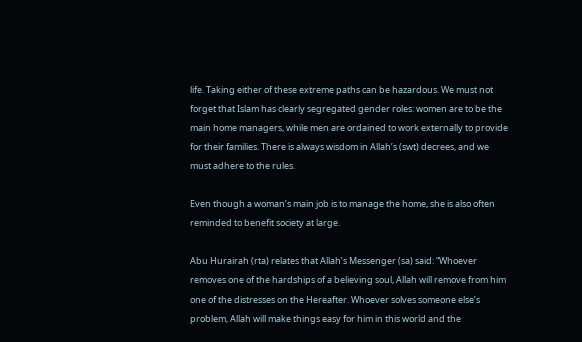life. Taking either of these extreme paths can be hazardous. We must not forget that Islam has clearly segregated gender roles: women are to be the main home managers, while men are ordained to work externally to provide for their families. There is always wisdom in Allah’s (swt) decrees, and we must adhere to the rules.

Even though a woman’s main job is to manage the home, she is also often reminded to benefit society at large.

Abu Hurairah (rta) relates that Allah’s Messenger (sa) said: “Whoever removes one of the hardships of a believing soul, Allah will remove from him one of the distresses on the Hereafter. Whoever solves someone else’s problem, Allah will make things easy for him in this world and the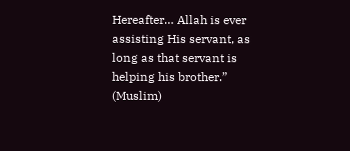Hereafter… Allah is ever assisting His servant, as long as that servant is helping his brother.” (Muslim)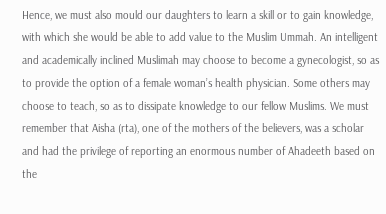Hence, we must also mould our daughters to learn a skill or to gain knowledge, with which she would be able to add value to the Muslim Ummah. An intelligent and academically inclined Muslimah may choose to become a gynecologist, so as to provide the option of a female woman’s health physician. Some others may choose to teach, so as to dissipate knowledge to our fellow Muslims. We must remember that Aisha (rta), one of the mothers of the believers, was a scholar and had the privilege of reporting an enormous number of Ahadeeth based on the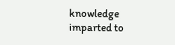knowledge imparted to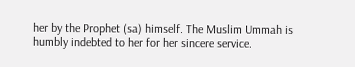her by the Prophet (sa) himself. The Muslim Ummah is humbly indebted to her for her sincere service.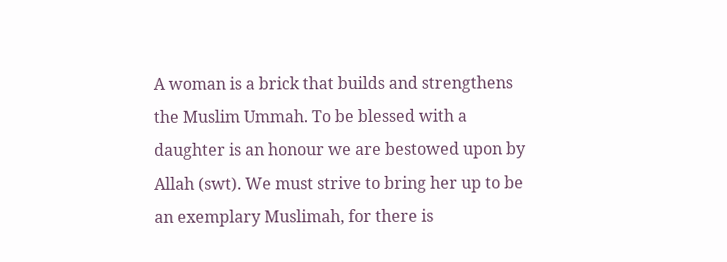A woman is a brick that builds and strengthens the Muslim Ummah. To be blessed with a daughter is an honour we are bestowed upon by Allah (swt). We must strive to bring her up to be an exemplary Muslimah, for there is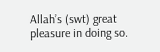Allah’s (swt) great pleasure in doing so.